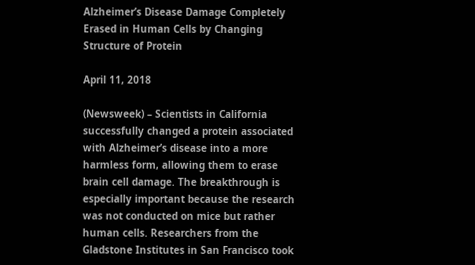Alzheimer’s Disease Damage Completely Erased in Human Cells by Changing Structure of Protein

April 11, 2018

(Newsweek) – Scientists in California successfully changed a protein associated with Alzheimer’s disease into a more harmless form, allowing them to erase brain cell damage. The breakthrough is especially important because the research was not conducted on mice but rather human cells. Researchers from the Gladstone Institutes in San Francisco took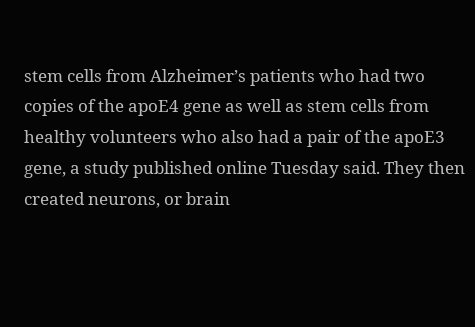stem cells from Alzheimer’s patients who had two copies of the apoE4 gene as well as stem cells from healthy volunteers who also had a pair of the apoE3 gene, a study published online Tuesday said. They then created neurons, or brain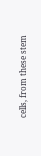cells, from these stem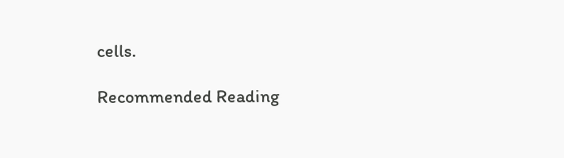cells.

Recommended Reading